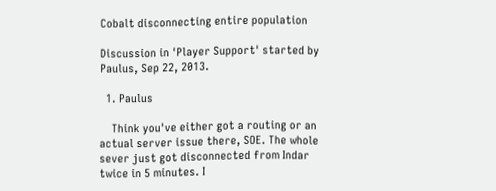Cobalt disconnecting entire population

Discussion in 'Player Support' started by Paulus, Sep 22, 2013.

  1. Paulus

    Think you've either got a routing or an actual server issue there, SOE. The whole sever just got disconnected from Indar twice in 5 minutes. I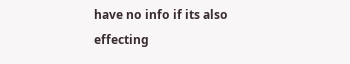have no info if its also effecting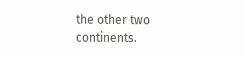the other two continents.